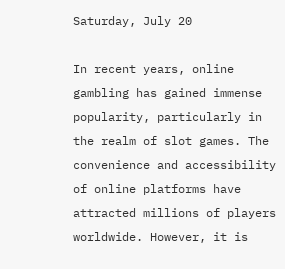Saturday, July 20

In recent years, online gambling has gained immense popularity, particularly in the realm of slot games. The convenience and accessibility of online platforms have attracted millions of players worldwide. However, it is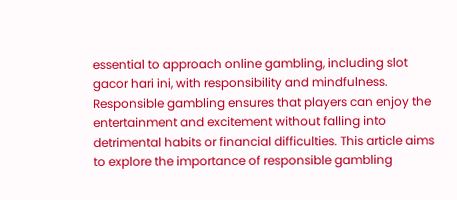essential to approach online gambling, including slot gacor hari ini, with responsibility and mindfulness. Responsible gambling ensures that players can enjoy the entertainment and excitement without falling into detrimental habits or financial difficulties. This article aims to explore the importance of responsible gambling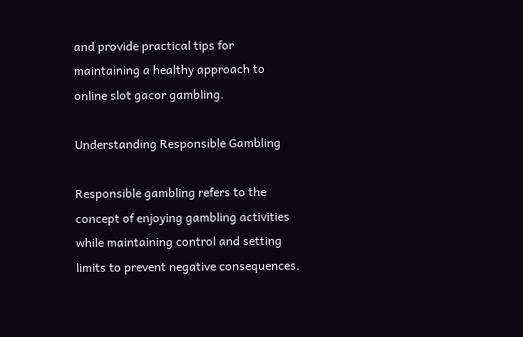and provide practical tips for maintaining a healthy approach to online slot gacor gambling.

Understanding Responsible Gambling

Responsible gambling refers to the concept of enjoying gambling activities while maintaining control and setting limits to prevent negative consequences.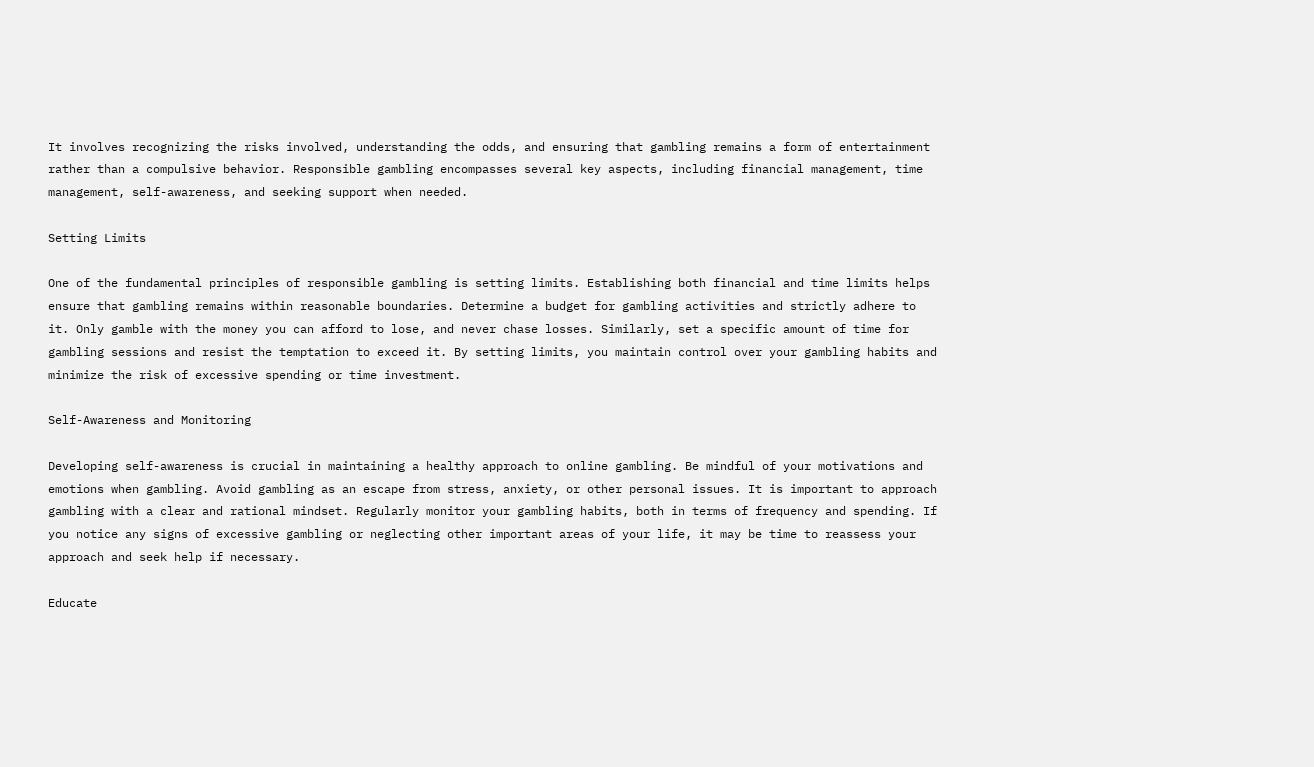It involves recognizing the risks involved, understanding the odds, and ensuring that gambling remains a form of entertainment rather than a compulsive behavior. Responsible gambling encompasses several key aspects, including financial management, time management, self-awareness, and seeking support when needed.

Setting Limits

One of the fundamental principles of responsible gambling is setting limits. Establishing both financial and time limits helps ensure that gambling remains within reasonable boundaries. Determine a budget for gambling activities and strictly adhere to it. Only gamble with the money you can afford to lose, and never chase losses. Similarly, set a specific amount of time for gambling sessions and resist the temptation to exceed it. By setting limits, you maintain control over your gambling habits and minimize the risk of excessive spending or time investment.

Self-Awareness and Monitoring

Developing self-awareness is crucial in maintaining a healthy approach to online gambling. Be mindful of your motivations and emotions when gambling. Avoid gambling as an escape from stress, anxiety, or other personal issues. It is important to approach gambling with a clear and rational mindset. Regularly monitor your gambling habits, both in terms of frequency and spending. If you notice any signs of excessive gambling or neglecting other important areas of your life, it may be time to reassess your approach and seek help if necessary.

Educate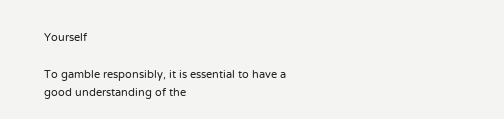Yourself

To gamble responsibly, it is essential to have a good understanding of the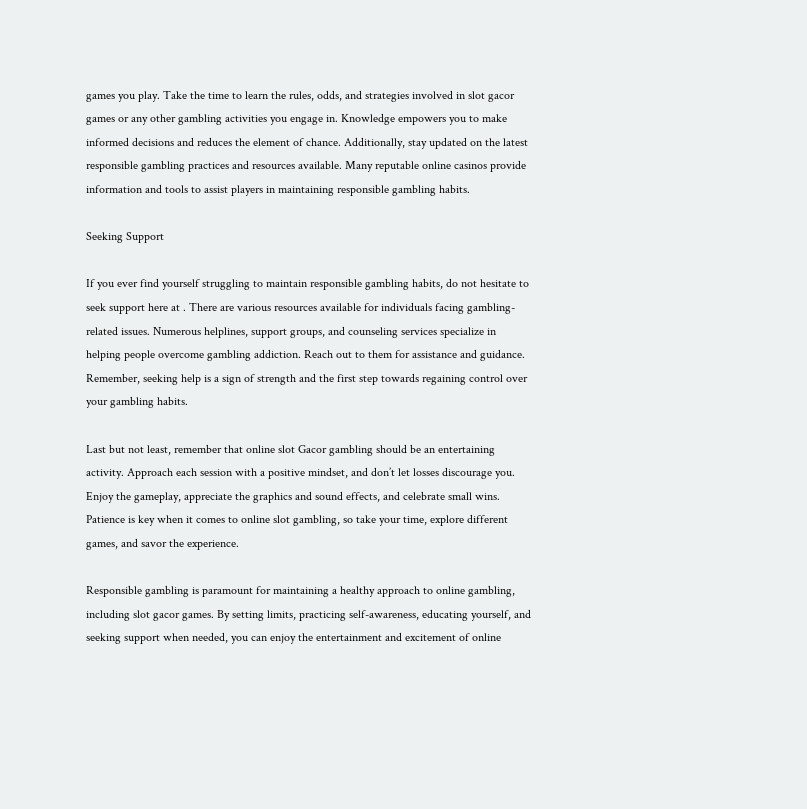games you play. Take the time to learn the rules, odds, and strategies involved in slot gacor games or any other gambling activities you engage in. Knowledge empowers you to make informed decisions and reduces the element of chance. Additionally, stay updated on the latest responsible gambling practices and resources available. Many reputable online casinos provide information and tools to assist players in maintaining responsible gambling habits.

Seeking Support

If you ever find yourself struggling to maintain responsible gambling habits, do not hesitate to seek support here at . There are various resources available for individuals facing gambling-related issues. Numerous helplines, support groups, and counseling services specialize in helping people overcome gambling addiction. Reach out to them for assistance and guidance. Remember, seeking help is a sign of strength and the first step towards regaining control over your gambling habits.

Last but not least, remember that online slot Gacor gambling should be an entertaining activity. Approach each session with a positive mindset, and don’t let losses discourage you. Enjoy the gameplay, appreciate the graphics and sound effects, and celebrate small wins. Patience is key when it comes to online slot gambling, so take your time, explore different games, and savor the experience.

Responsible gambling is paramount for maintaining a healthy approach to online gambling, including slot gacor games. By setting limits, practicing self-awareness, educating yourself, and seeking support when needed, you can enjoy the entertainment and excitement of online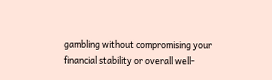gambling without compromising your financial stability or overall well-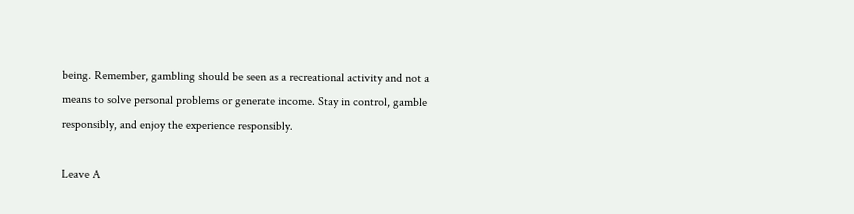being. Remember, gambling should be seen as a recreational activity and not a means to solve personal problems or generate income. Stay in control, gamble responsibly, and enjoy the experience responsibly.

Leave A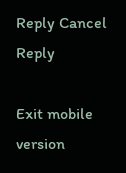Reply Cancel Reply

Exit mobile version